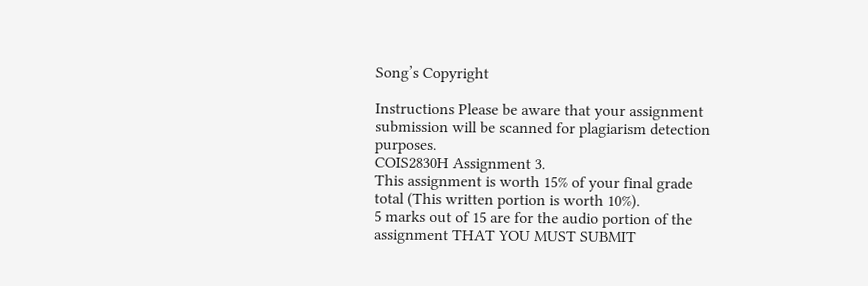Song’s Copyright

Instructions Please be aware that your assignment submission will be scanned for plagiarism detection purposes.
COIS2830H Assignment 3.
This assignment is worth 15% of your final grade total (This written portion is worth 10%).
5 marks out of 15 are for the audio portion of the assignment THAT YOU MUST SUBMIT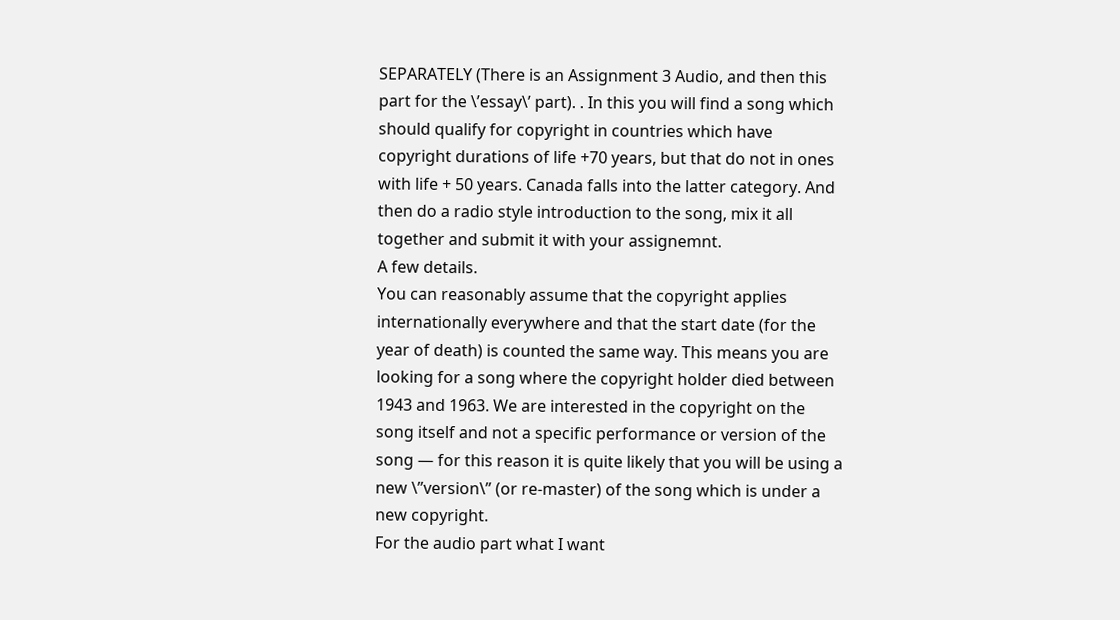SEPARATELY (There is an Assignment 3 Audio, and then this part for the \’essay\’ part). . In this you will find a song which should qualify for copyright in countries which have copyright durations of life +70 years, but that do not in ones with life + 50 years. Canada falls into the latter category. And then do a radio style introduction to the song, mix it all together and submit it with your assignemnt.
A few details.
You can reasonably assume that the copyright applies internationally everywhere and that the start date (for the year of death) is counted the same way. This means you are looking for a song where the copyright holder died between 1943 and 1963. We are interested in the copyright on the song itself and not a specific performance or version of the song — for this reason it is quite likely that you will be using a new \”version\” (or re-master) of the song which is under a new copyright.
For the audio part what I want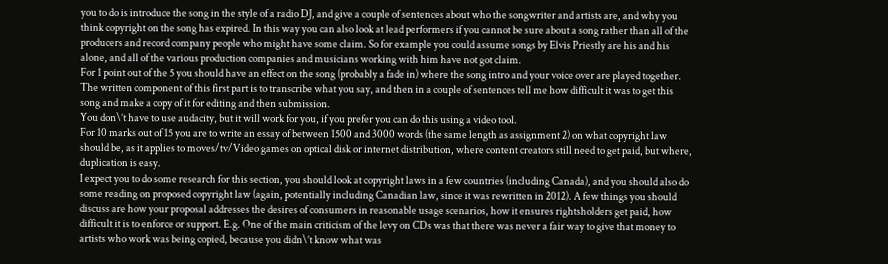you to do is introduce the song in the style of a radio DJ, and give a couple of sentences about who the songwriter and artists are, and why you think copyright on the song has expired. In this way you can also look at lead performers if you cannot be sure about a song rather than all of the producers and record company people who might have some claim. So for example you could assume songs by Elvis Priestly are his and his alone, and all of the various production companies and musicians working with him have not got claim.
For 1 point out of the 5 you should have an effect on the song (probably a fade in) where the song intro and your voice over are played together.
The written component of this first part is to transcribe what you say, and then in a couple of sentences tell me how difficult it was to get this song and make a copy of it for editing and then submission.
You don\’t have to use audacity, but it will work for you, if you prefer you can do this using a video tool.
For 10 marks out of 15 you are to write an essay of between 1500 and 3000 words (the same length as assignment 2) on what copyright law should be, as it applies to moves/tv/Video games on optical disk or internet distribution, where content creators still need to get paid, but where, duplication is easy.
I expect you to do some research for this section, you should look at copyright laws in a few countries (including Canada), and you should also do some reading on proposed copyright law (again, potentially including Canadian law, since it was rewritten in 2012). A few things you should discuss are how your proposal addresses the desires of consumers in reasonable usage scenarios, how it ensures rightsholders get paid, how difficult it is to enforce or support. E.g. One of the main criticism of the levy on CDs was that there was never a fair way to give that money to artists who work was being copied, because you didn\’t know what was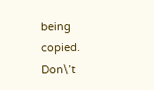being copied.
Don\’t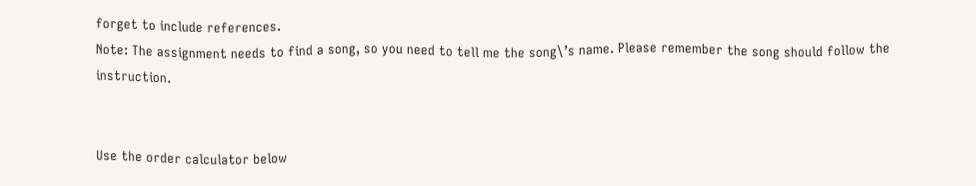forget to include references.
Note: The assignment needs to find a song, so you need to tell me the song\’s name. Please remember the song should follow the instruction.


Use the order calculator below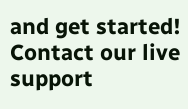and get started! Contact our live support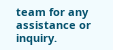team for any assistance or inquiry.